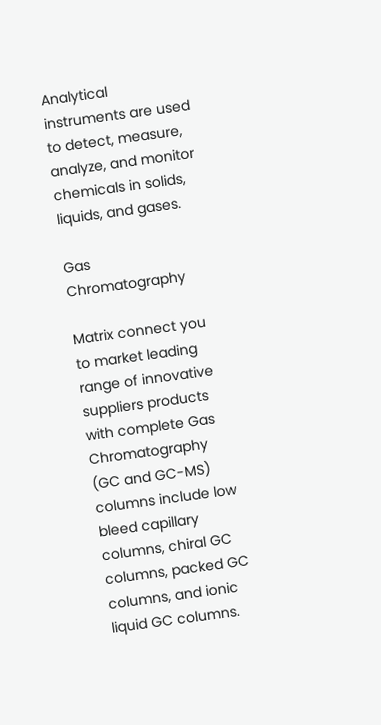Analytical instruments are used to detect, measure, analyze, and monitor chemicals in solids, liquids, and gases.

Gas Chromatography

Matrix connect you to market leading range of innovative suppliers products with complete Gas Chromatography (GC and GC-MS) columns include low bleed capillary columns, chiral GC columns, packed GC columns, and ionic liquid GC columns.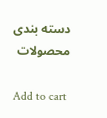دسته بندی محصولات

Add to cart